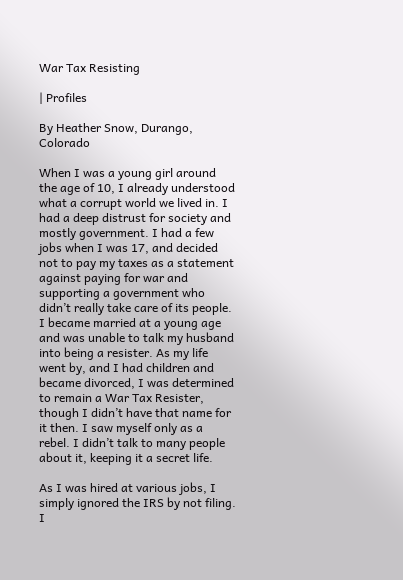War Tax Resisting

| Profiles

By Heather Snow, Durango, Colorado

When I was a young girl around the age of 10, I already understood what a corrupt world we lived in. I had a deep distrust for society and mostly government. I had a few jobs when I was 17, and decided not to pay my taxes as a statement against paying for war and supporting a government who didn’t really take care of its people. I became married at a young age and was unable to talk my husband into being a resister. As my life went by, and I had children and became divorced, I was determined to remain a War Tax Resister, though I didn’t have that name for it then. I saw myself only as a rebel. I didn’t talk to many people about it, keeping it a secret life.

As I was hired at various jobs, I simply ignored the IRS by not filing. I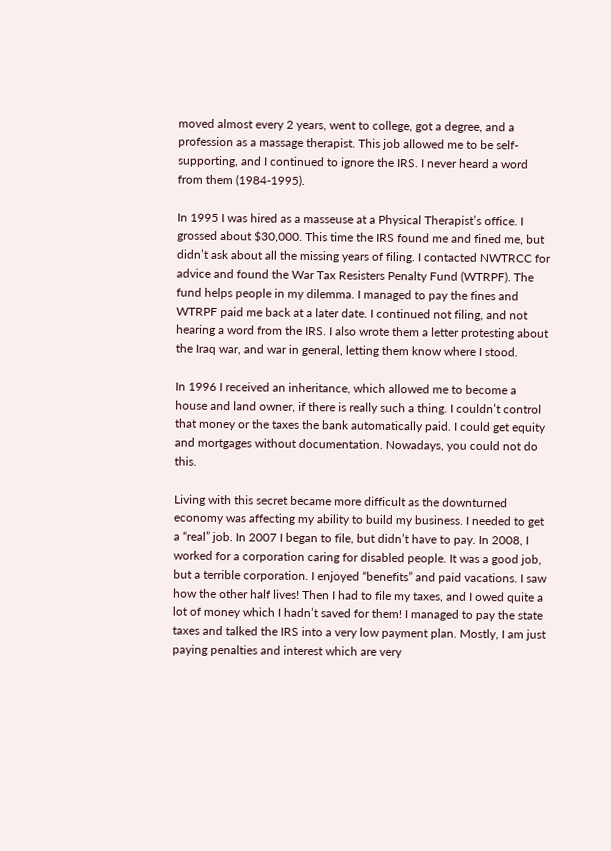moved almost every 2 years, went to college, got a degree, and a profession as a massage therapist. This job allowed me to be self-supporting, and I continued to ignore the IRS. I never heard a word from them (1984-1995).

In 1995 I was hired as a masseuse at a Physical Therapist’s office. I grossed about $30,000. This time the IRS found me and fined me, but didn’t ask about all the missing years of filing. I contacted NWTRCC for advice and found the War Tax Resisters Penalty Fund (WTRPF). The fund helps people in my dilemma. I managed to pay the fines and WTRPF paid me back at a later date. I continued not filing, and not hearing a word from the IRS. I also wrote them a letter protesting about the Iraq war, and war in general, letting them know where I stood.

In 1996 I received an inheritance, which allowed me to become a house and land owner, if there is really such a thing. I couldn’t control that money or the taxes the bank automatically paid. I could get equity and mortgages without documentation. Nowadays, you could not do this.

Living with this secret became more difficult as the downturned economy was affecting my ability to build my business. I needed to get a “real” job. In 2007 I began to file, but didn’t have to pay. In 2008, I worked for a corporation caring for disabled people. It was a good job, but a terrible corporation. I enjoyed “benefits” and paid vacations. I saw how the other half lives! Then I had to file my taxes, and I owed quite a lot of money which I hadn’t saved for them! I managed to pay the state taxes and talked the IRS into a very low payment plan. Mostly, I am just paying penalties and interest which are very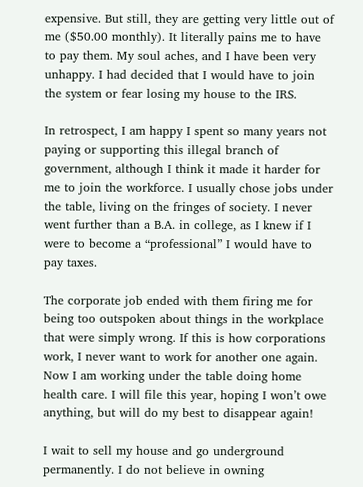expensive. But still, they are getting very little out of me ($50.00 monthly). It literally pains me to have to pay them. My soul aches, and I have been very unhappy. I had decided that I would have to join the system or fear losing my house to the IRS.

In retrospect, I am happy I spent so many years not paying or supporting this illegal branch of government, although I think it made it harder for me to join the workforce. I usually chose jobs under the table, living on the fringes of society. I never went further than a B.A. in college, as I knew if I were to become a “professional” I would have to pay taxes.

The corporate job ended with them firing me for being too outspoken about things in the workplace that were simply wrong. If this is how corporations work, I never want to work for another one again. Now I am working under the table doing home health care. I will file this year, hoping I won’t owe anything, but will do my best to disappear again!

I wait to sell my house and go underground permanently. I do not believe in owning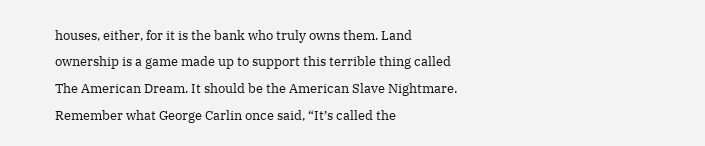houses, either, for it is the bank who truly owns them. Land ownership is a game made up to support this terrible thing called The American Dream. It should be the American Slave Nightmare. Remember what George Carlin once said, “It’s called the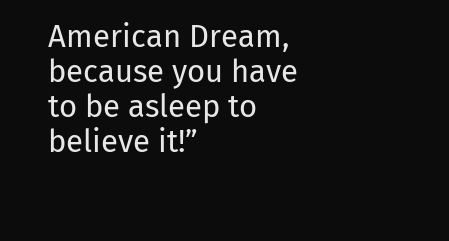American Dream, because you have to be asleep to believe it!”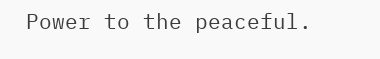Power to the peaceful.